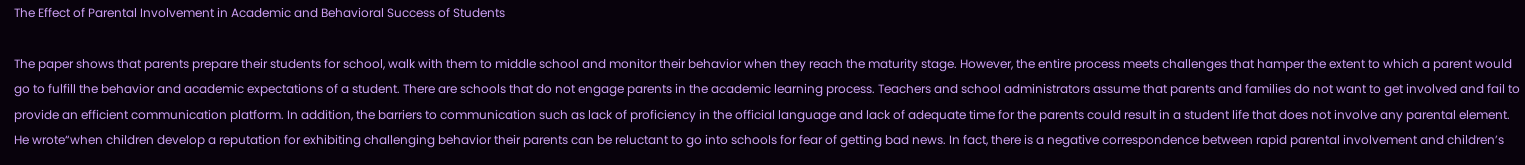The Effect of Parental Involvement in Academic and Behavioral Success of Students

The paper shows that parents prepare their students for school, walk with them to middle school and monitor their behavior when they reach the maturity stage. However, the entire process meets challenges that hamper the extent to which a parent would go to fulfill the behavior and academic expectations of a student. There are schools that do not engage parents in the academic learning process. Teachers and school administrators assume that parents and families do not want to get involved and fail to provide an efficient communication platform. In addition, the barriers to communication such as lack of proficiency in the official language and lack of adequate time for the parents could result in a student life that does not involve any parental element.
He wrote“when children develop a reputation for exhibiting challenging behavior their parents can be reluctant to go into schools for fear of getting bad news. In fact, there is a negative correspondence between rapid parental involvement and children’s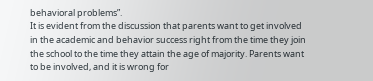behavioral problems”.
It is evident from the discussion that parents want to get involved in the academic and behavior success right from the time they join the school to the time they attain the age of majority. Parents want to be involved, and it is wrong for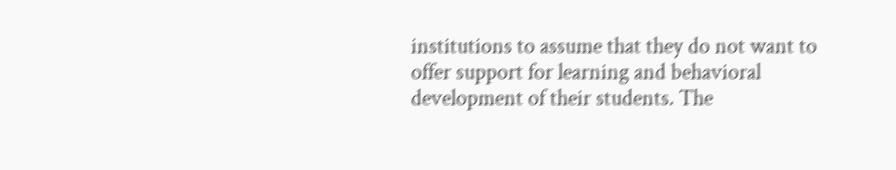institutions to assume that they do not want to offer support for learning and behavioral development of their students. The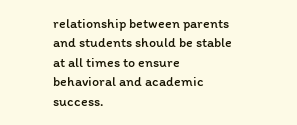relationship between parents and students should be stable at all times to ensure behavioral and academic success.